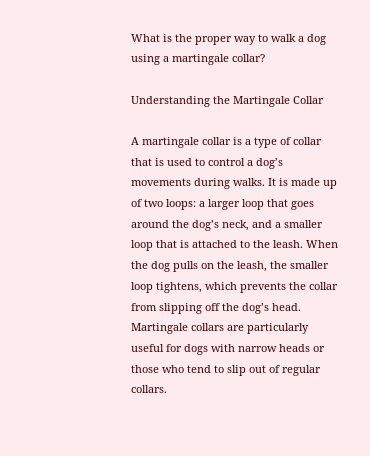What is the proper way to walk a dog using a martingale collar?

Understanding the Martingale Collar

A martingale collar is a type of collar that is used to control a dog’s movements during walks. It is made up of two loops: a larger loop that goes around the dog’s neck, and a smaller loop that is attached to the leash. When the dog pulls on the leash, the smaller loop tightens, which prevents the collar from slipping off the dog’s head. Martingale collars are particularly useful for dogs with narrow heads or those who tend to slip out of regular collars.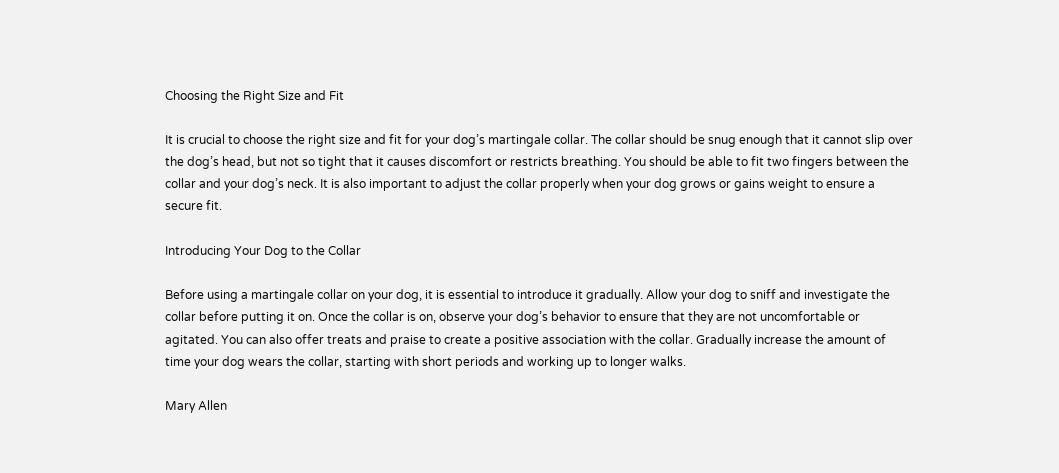Choosing the Right Size and Fit

It is crucial to choose the right size and fit for your dog’s martingale collar. The collar should be snug enough that it cannot slip over the dog’s head, but not so tight that it causes discomfort or restricts breathing. You should be able to fit two fingers between the collar and your dog’s neck. It is also important to adjust the collar properly when your dog grows or gains weight to ensure a secure fit.

Introducing Your Dog to the Collar

Before using a martingale collar on your dog, it is essential to introduce it gradually. Allow your dog to sniff and investigate the collar before putting it on. Once the collar is on, observe your dog’s behavior to ensure that they are not uncomfortable or agitated. You can also offer treats and praise to create a positive association with the collar. Gradually increase the amount of time your dog wears the collar, starting with short periods and working up to longer walks.

Mary Allen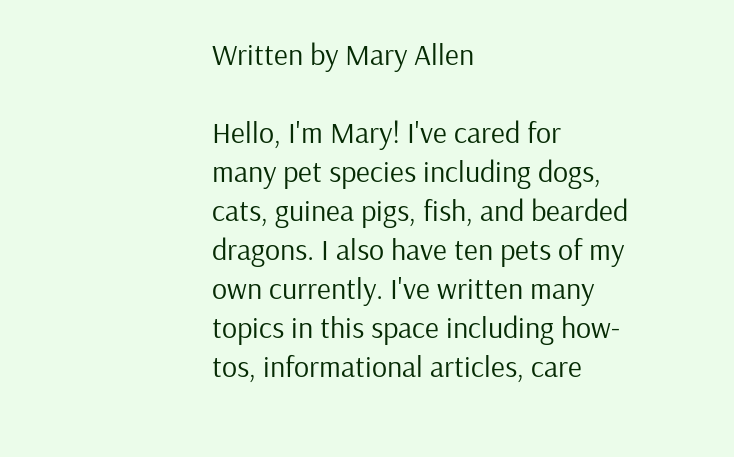Written by Mary Allen

Hello, I'm Mary! I've cared for many pet species including dogs, cats, guinea pigs, fish, and bearded dragons. I also have ten pets of my own currently. I've written many topics in this space including how-tos, informational articles, care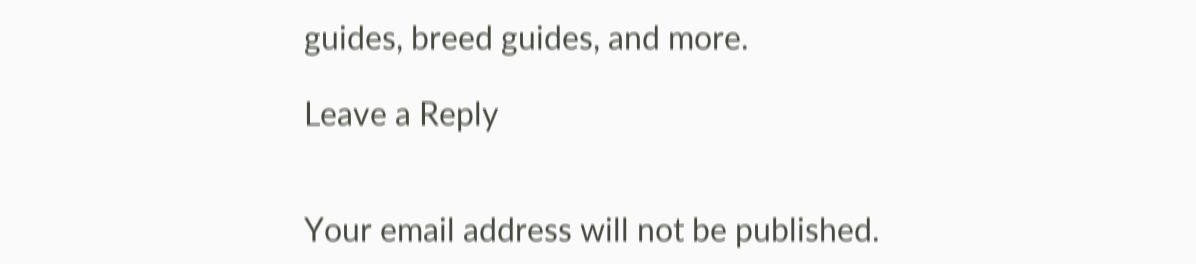guides, breed guides, and more.

Leave a Reply


Your email address will not be published.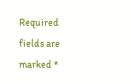Required fields are marked *